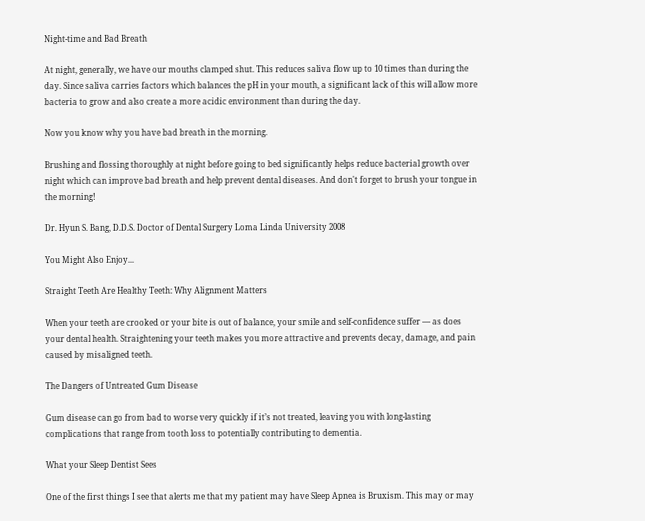Night-time and Bad Breath

At night, generally, we have our mouths clamped shut. This reduces saliva flow up to 10 times than during the day. Since saliva carries factors which balances the pH in your mouth, a significant lack of this will allow more bacteria to grow and also create a more acidic environment than during the day.

Now you know why you have bad breath in the morning.

Brushing and flossing thoroughly at night before going to bed significantly helps reduce bacterial growth over night which can improve bad breath and help prevent dental diseases. And don't forget to brush your tongue in the morning!

Dr. Hyun S. Bang, D.D.S. Doctor of Dental Surgery Loma Linda University 2008

You Might Also Enjoy...

Straight Teeth Are Healthy Teeth: Why Alignment Matters

When your teeth are crooked or your bite is out of balance, your smile and self-confidence suffer — as does your dental health. Straightening your teeth makes you more attractive and prevents decay, damage, and pain caused by misaligned teeth.

The Dangers of Untreated Gum Disease

Gum disease can go from bad to worse very quickly if it’s not treated, leaving you with long-lasting complications that range from tooth loss to potentially contributing to dementia.

What your Sleep Dentist Sees

One of the first things I see that alerts me that my patient may have Sleep Apnea is Bruxism. This may or may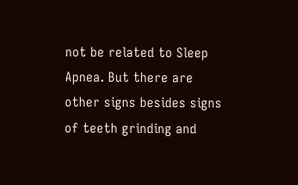not be related to Sleep Apnea. But there are other signs besides signs of teeth grinding and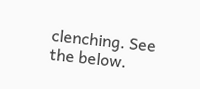clenching. See the below.